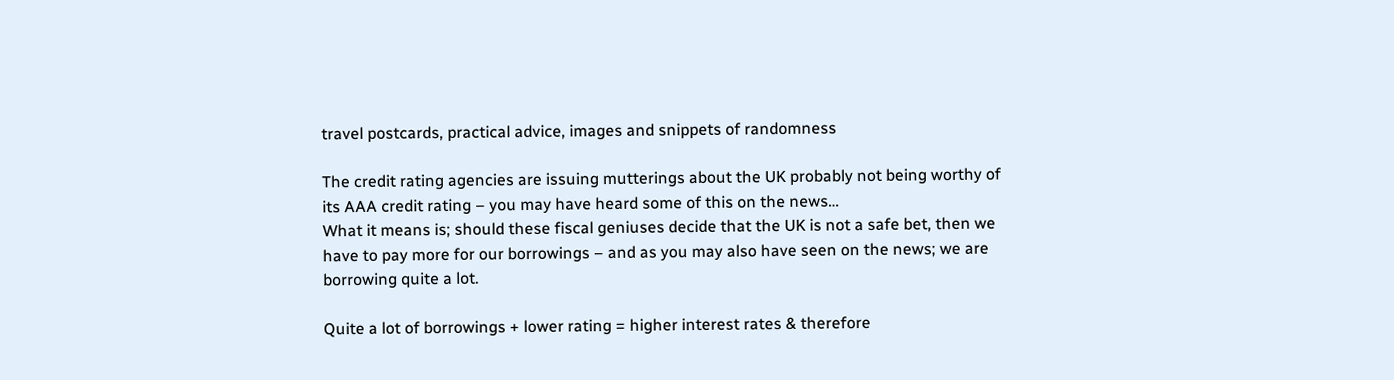travel postcards, practical advice, images and snippets of randomness

The credit rating agencies are issuing mutterings about the UK probably not being worthy of its AAA credit rating – you may have heard some of this on the news…
What it means is; should these fiscal geniuses decide that the UK is not a safe bet, then we have to pay more for our borrowings – and as you may also have seen on the news; we are borrowing quite a lot.

Quite a lot of borrowings + lower rating = higher interest rates & therefore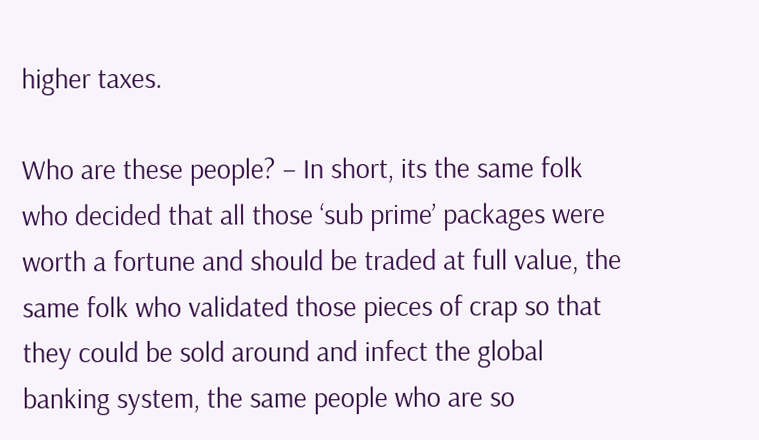higher taxes.

Who are these people? – In short, its the same folk who decided that all those ‘sub prime’ packages were worth a fortune and should be traded at full value, the same folk who validated those pieces of crap so that they could be sold around and infect the global banking system, the same people who are so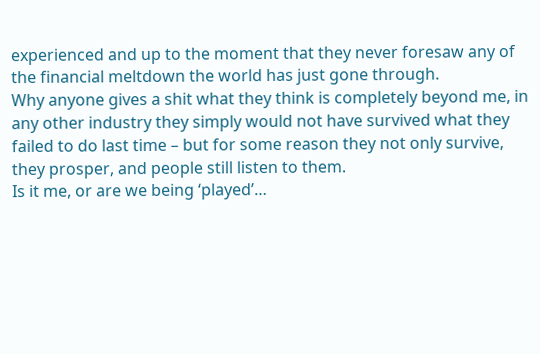experienced and up to the moment that they never foresaw any of the financial meltdown the world has just gone through.
Why anyone gives a shit what they think is completely beyond me, in any other industry they simply would not have survived what they failed to do last time – but for some reason they not only survive, they prosper, and people still listen to them.
Is it me, or are we being ‘played’…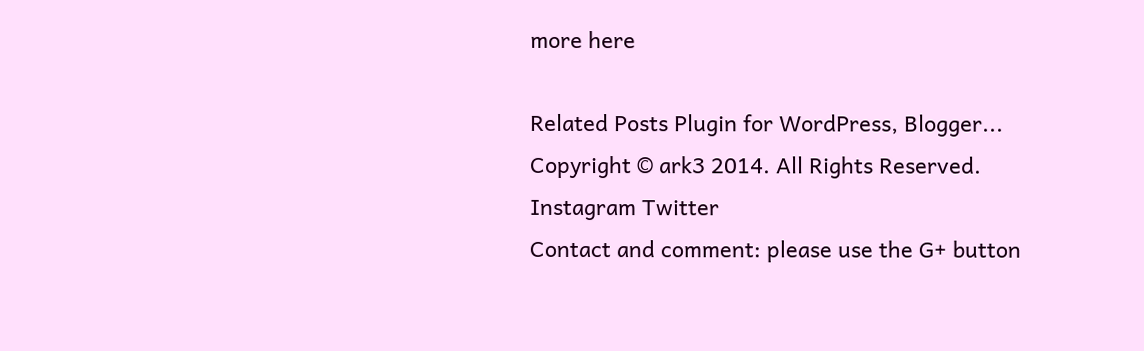more here

Related Posts Plugin for WordPress, Blogger...
Copyright © ark3 2014. All Rights Reserved.
Instagram Twitter
Contact and comment: please use the G+ button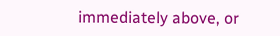immediately above, or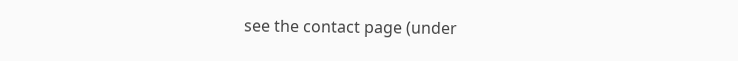see the contact page (under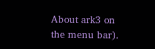About ark3 on the menu bar).